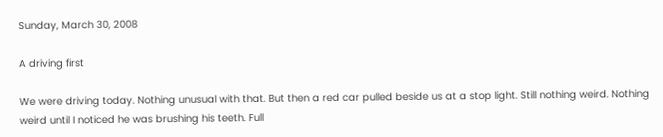Sunday, March 30, 2008

A driving first

We were driving today. Nothing unusual with that. But then a red car pulled beside us at a stop light. Still nothing weird. Nothing weird until I noticed he was brushing his teeth. Full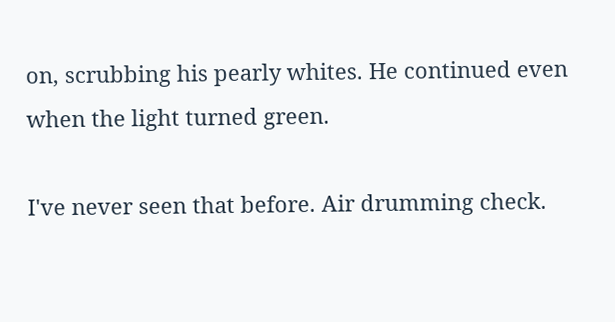on, scrubbing his pearly whites. He continued even when the light turned green.

I've never seen that before. Air drumming check.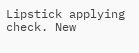Lipstick applying check. New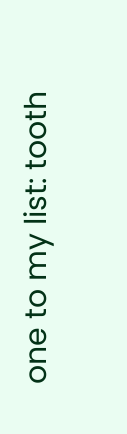one to my list: tooth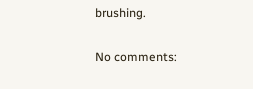brushing.

No comments: